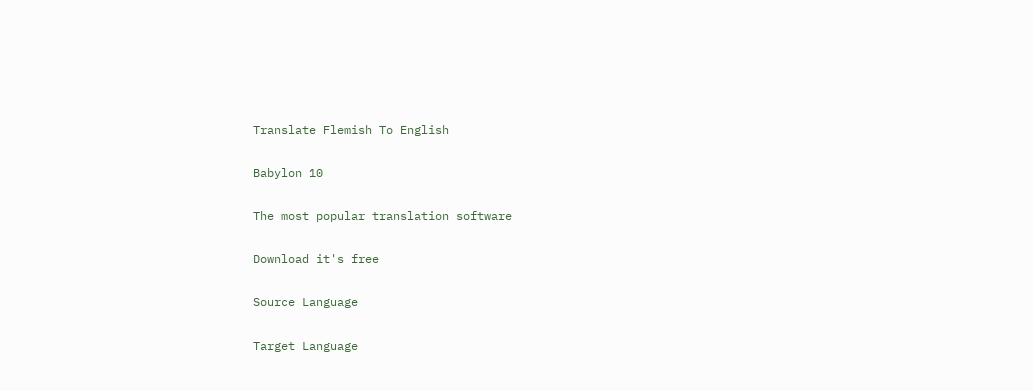Translate Flemish To English

Babylon 10

The most popular translation software

Download it's free

Source Language

Target Language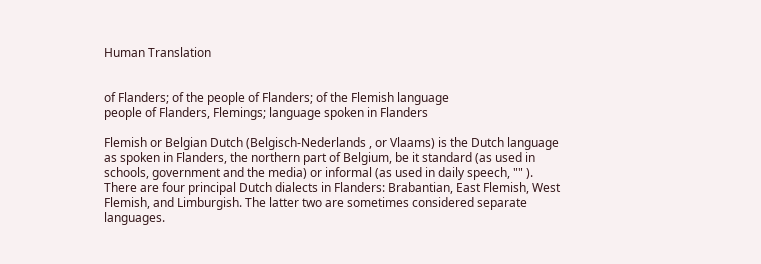Human Translation


of Flanders; of the people of Flanders; of the Flemish language
people of Flanders, Flemings; language spoken in Flanders

Flemish or Belgian Dutch (Belgisch-Nederlands , or Vlaams) is the Dutch language as spoken in Flanders, the northern part of Belgium, be it standard (as used in schools, government and the media) or informal (as used in daily speech, "" ). There are four principal Dutch dialects in Flanders: Brabantian, East Flemish, West Flemish, and Limburgish. The latter two are sometimes considered separate languages.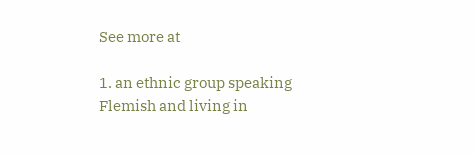See more at

1. an ethnic group speaking Flemish and living in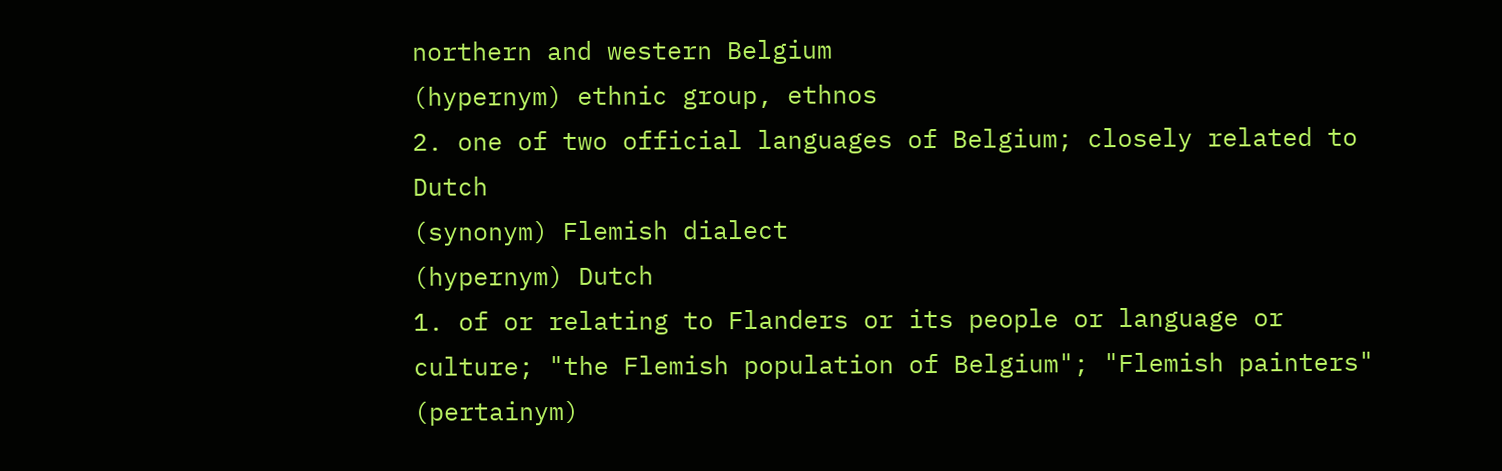northern and western Belgium
(hypernym) ethnic group, ethnos
2. one of two official languages of Belgium; closely related to Dutch
(synonym) Flemish dialect
(hypernym) Dutch
1. of or relating to Flanders or its people or language or culture; "the Flemish population of Belgium"; "Flemish painters"
(pertainym)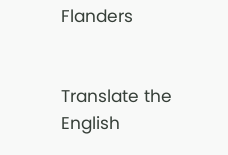Flanders


Translate the English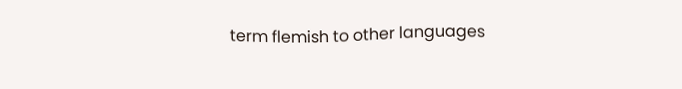term flemish to other languages